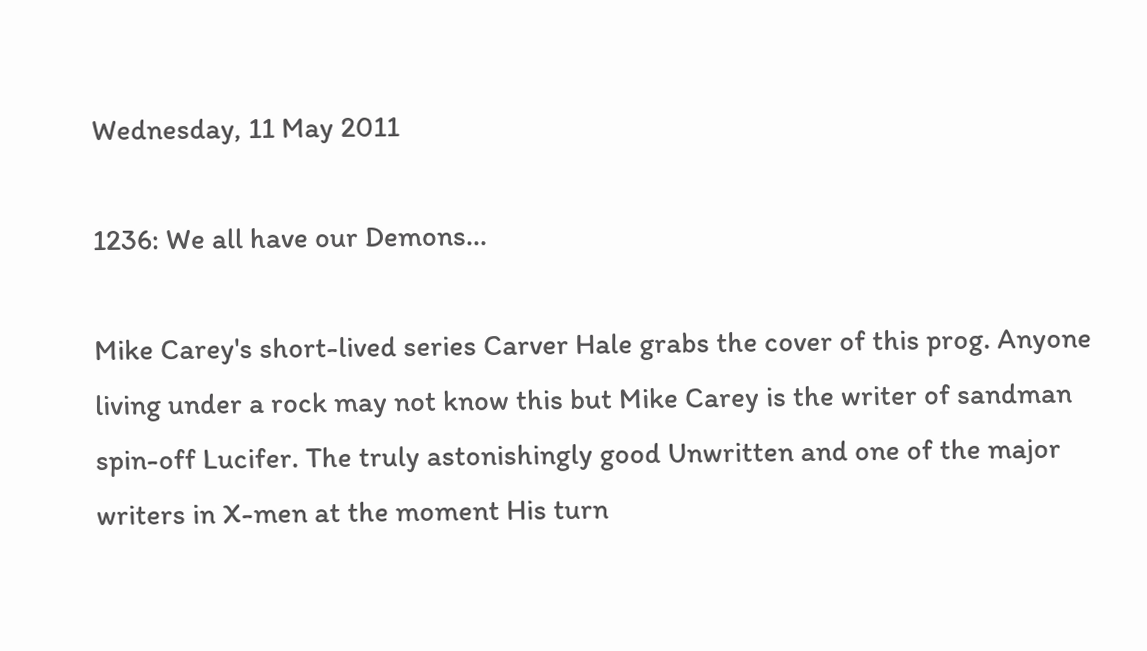Wednesday, 11 May 2011

1236: We all have our Demons...

Mike Carey's short-lived series Carver Hale grabs the cover of this prog. Anyone living under a rock may not know this but Mike Carey is the writer of sandman spin-off Lucifer. The truly astonishingly good Unwritten and one of the major writers in X-men at the moment His turn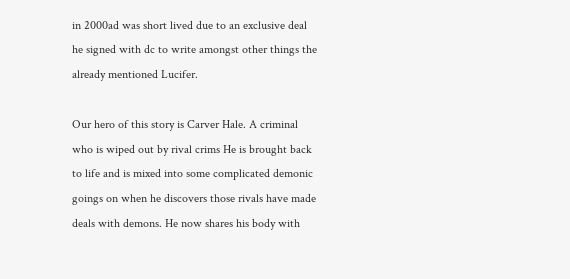in 2000ad was short lived due to an exclusive deal he signed with dc to write amongst other things the already mentioned Lucifer.

Our hero of this story is Carver Hale. A criminal who is wiped out by rival crims He is brought back to life and is mixed into some complicated demonic goings on when he discovers those rivals have made deals with demons. He now shares his body with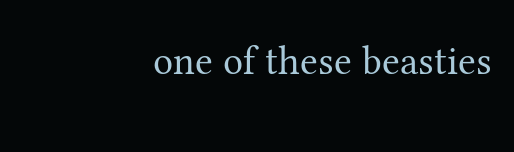one of these beasties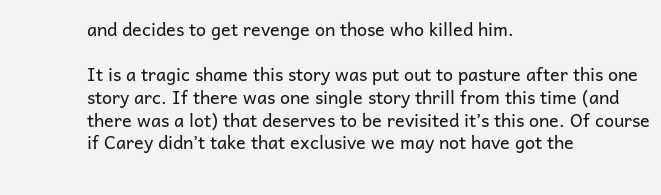and decides to get revenge on those who killed him.

It is a tragic shame this story was put out to pasture after this one story arc. If there was one single story thrill from this time (and there was a lot) that deserves to be revisited it’s this one. Of course if Carey didn’t take that exclusive we may not have got the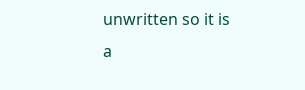unwritten so it is a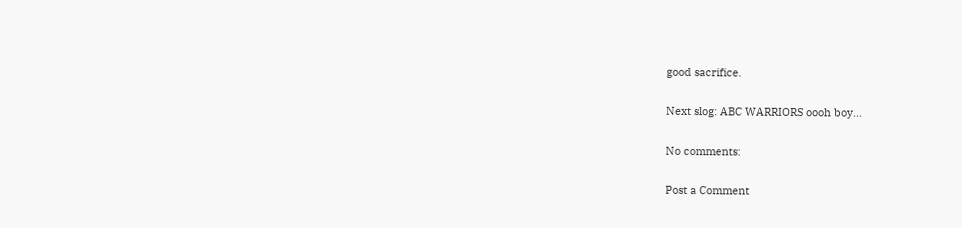good sacrifice.

Next slog: ABC WARRIORS oooh boy…

No comments:

Post a Comment